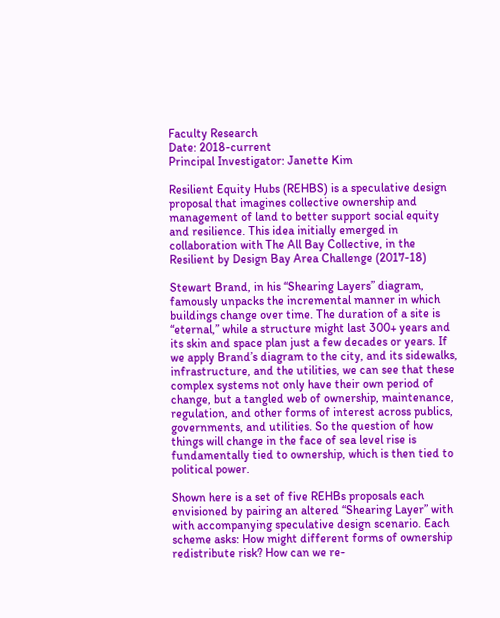Faculty Research
Date: 2018-current
Principal Investigator: Janette Kim

Resilient Equity Hubs (REHBS) is a speculative design proposal that imagines collective ownership and management of land to better support social equity and resilience. This idea initially emerged in collaboration with The All Bay Collective, in the Resilient by Design Bay Area Challenge (2017-18)

Stewart Brand, in his “Shearing Layers” diagram, famously unpacks the incremental manner in which buildings change over time. The duration of a site is “eternal,” while a structure might last 300+ years and its skin and space plan just a few decades or years. If we apply Brand’s diagram to the city, and its sidewalks, infrastructure, and the utilities, we can see that these complex systems not only have their own period of change, but a tangled web of ownership, maintenance, regulation, and other forms of interest across publics, governments, and utilities. So the question of how things will change in the face of sea level rise is fundamentally tied to ownership, which is then tied to political power.

Shown here is a set of five REHBs proposals each envisioned by pairing an altered “Shearing Layer” with with accompanying speculative design scenario. Each scheme asks: How might different forms of ownership redistribute risk? How can we re-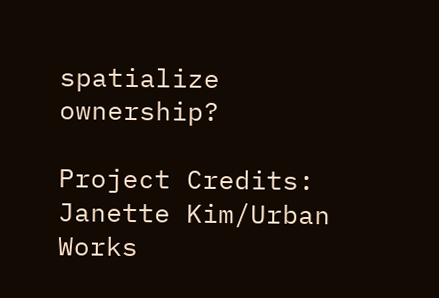spatialize ownership?

Project Credits: Janette Kim/Urban Works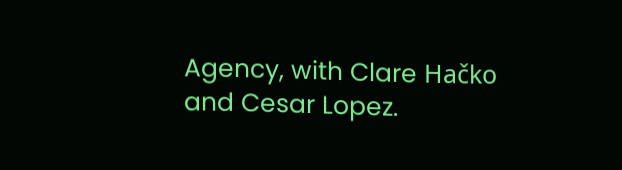Agency, with Clare Hačko and Cesar Lopez.